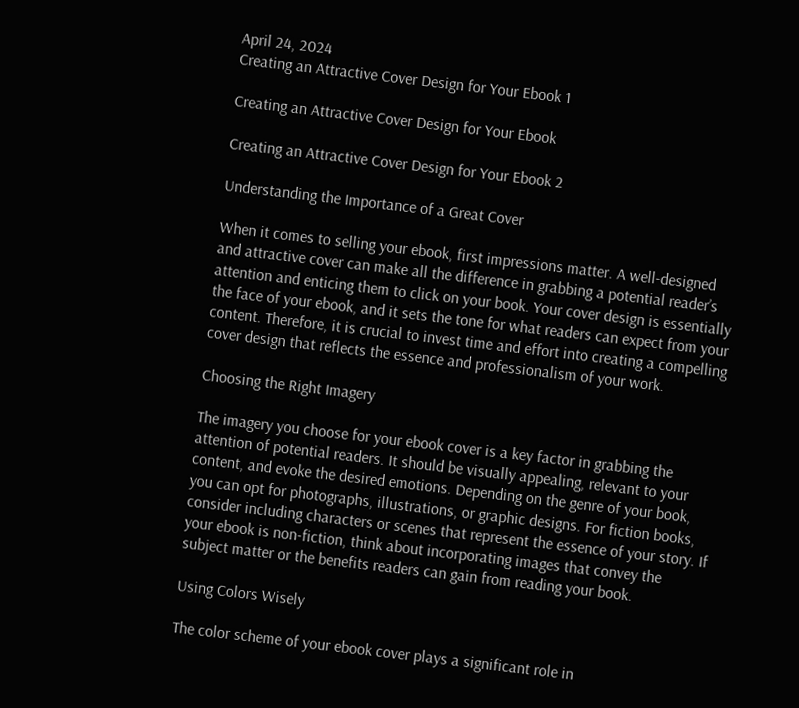April 24, 2024
Creating an Attractive Cover Design for Your Ebook 1

Creating an Attractive Cover Design for Your Ebook

Creating an Attractive Cover Design for Your Ebook 2

Understanding the Importance of a Great Cover

When it comes to selling your ebook, first impressions matter. A well-designed and attractive cover can make all the difference in grabbing a potential reader’s attention and enticing them to click on your book. Your cover design is essentially the face of your ebook, and it sets the tone for what readers can expect from your content. Therefore, it is crucial to invest time and effort into creating a compelling cover design that reflects the essence and professionalism of your work.

Choosing the Right Imagery

The imagery you choose for your ebook cover is a key factor in grabbing the attention of potential readers. It should be visually appealing, relevant to your content, and evoke the desired emotions. Depending on the genre of your book, you can opt for photographs, illustrations, or graphic designs. For fiction books, consider including characters or scenes that represent the essence of your story. If your ebook is non-fiction, think about incorporating images that convey the subject matter or the benefits readers can gain from reading your book.

Using Colors Wisely

The color scheme of your ebook cover plays a significant role in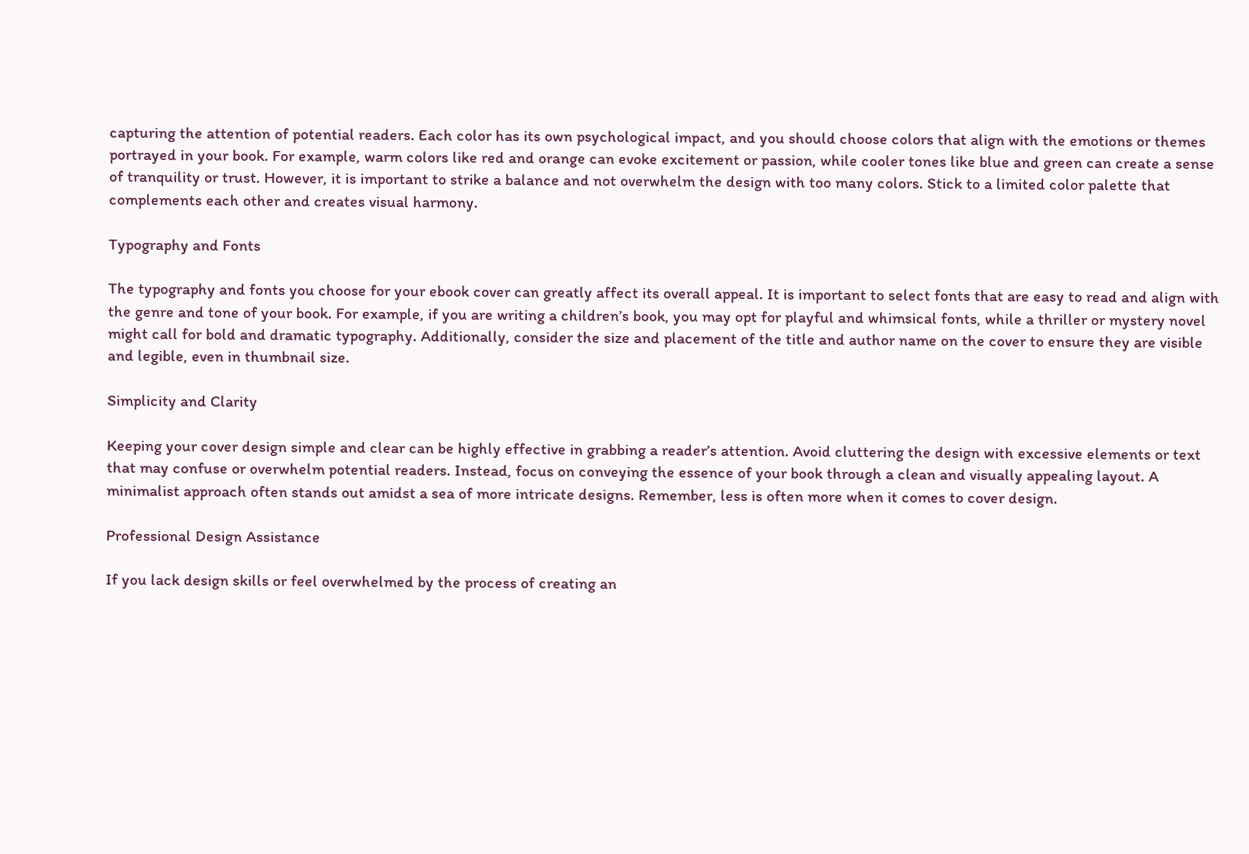capturing the attention of potential readers. Each color has its own psychological impact, and you should choose colors that align with the emotions or themes portrayed in your book. For example, warm colors like red and orange can evoke excitement or passion, while cooler tones like blue and green can create a sense of tranquility or trust. However, it is important to strike a balance and not overwhelm the design with too many colors. Stick to a limited color palette that complements each other and creates visual harmony.

Typography and Fonts

The typography and fonts you choose for your ebook cover can greatly affect its overall appeal. It is important to select fonts that are easy to read and align with the genre and tone of your book. For example, if you are writing a children’s book, you may opt for playful and whimsical fonts, while a thriller or mystery novel might call for bold and dramatic typography. Additionally, consider the size and placement of the title and author name on the cover to ensure they are visible and legible, even in thumbnail size.

Simplicity and Clarity

Keeping your cover design simple and clear can be highly effective in grabbing a reader’s attention. Avoid cluttering the design with excessive elements or text that may confuse or overwhelm potential readers. Instead, focus on conveying the essence of your book through a clean and visually appealing layout. A minimalist approach often stands out amidst a sea of more intricate designs. Remember, less is often more when it comes to cover design.

Professional Design Assistance

If you lack design skills or feel overwhelmed by the process of creating an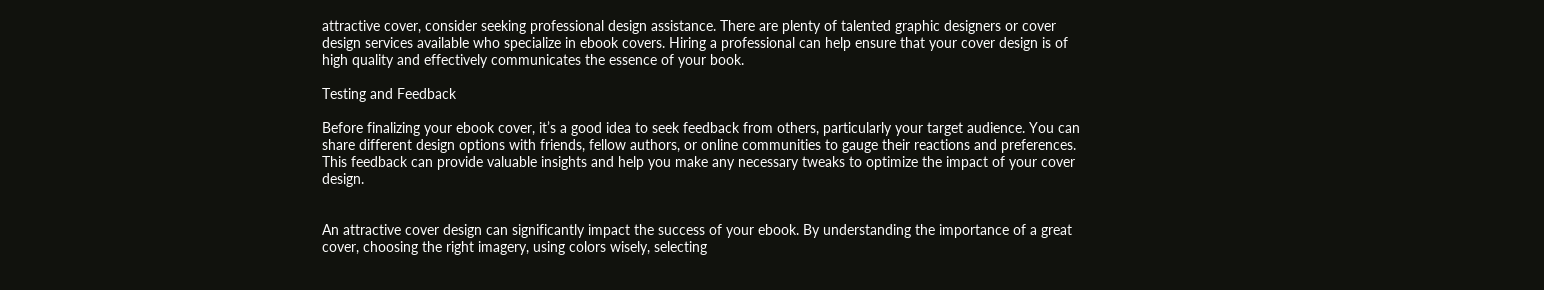attractive cover, consider seeking professional design assistance. There are plenty of talented graphic designers or cover design services available who specialize in ebook covers. Hiring a professional can help ensure that your cover design is of high quality and effectively communicates the essence of your book.

Testing and Feedback

Before finalizing your ebook cover, it’s a good idea to seek feedback from others, particularly your target audience. You can share different design options with friends, fellow authors, or online communities to gauge their reactions and preferences. This feedback can provide valuable insights and help you make any necessary tweaks to optimize the impact of your cover design.


An attractive cover design can significantly impact the success of your ebook. By understanding the importance of a great cover, choosing the right imagery, using colors wisely, selecting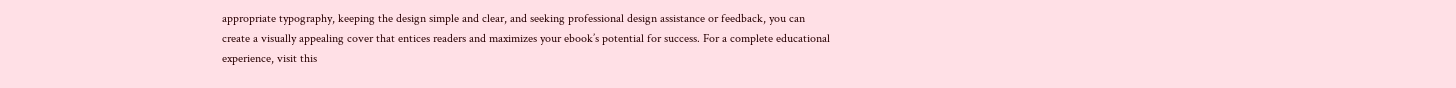appropriate typography, keeping the design simple and clear, and seeking professional design assistance or feedback, you can create a visually appealing cover that entices readers and maximizes your ebook’s potential for success. For a complete educational experience, visit this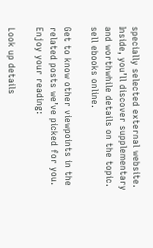specially selected external website. Inside, you’ll discover supplementary and worthwhile details on the topic. sell ebooks online.

Get to know other viewpoints in the related posts we’ve picked for you. Enjoy your reading:

Look up details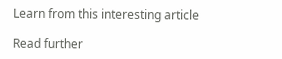Learn from this interesting article

Read further